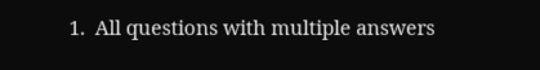1.  All questions with multiple answers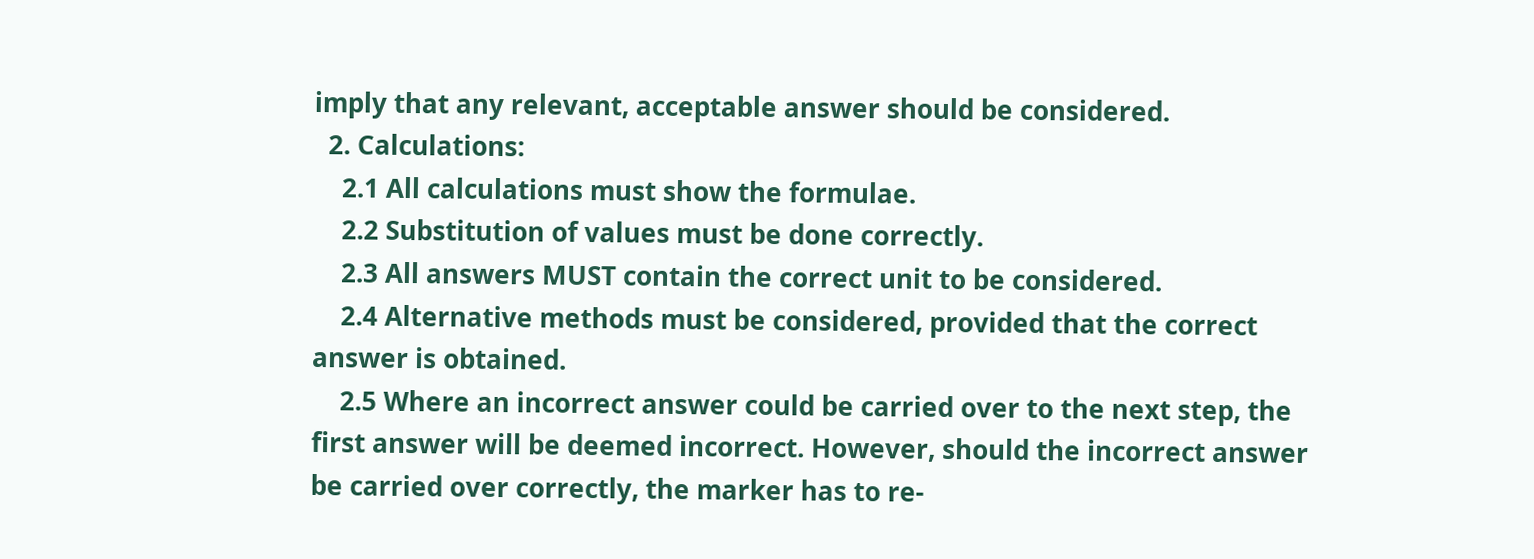imply that any relevant, acceptable answer should be considered.
  2. Calculations:
    2.1 All calculations must show the formulae.
    2.2 Substitution of values must be done correctly.
    2.3 All answers MUST contain the correct unit to be considered.
    2.4 Alternative methods must be considered, provided that the correct answer is obtained.
    2.5 Where an incorrect answer could be carried over to the next step, the first answer will be deemed incorrect. However, should the incorrect answer be carried over correctly, the marker has to re-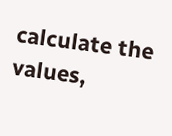calculate the values,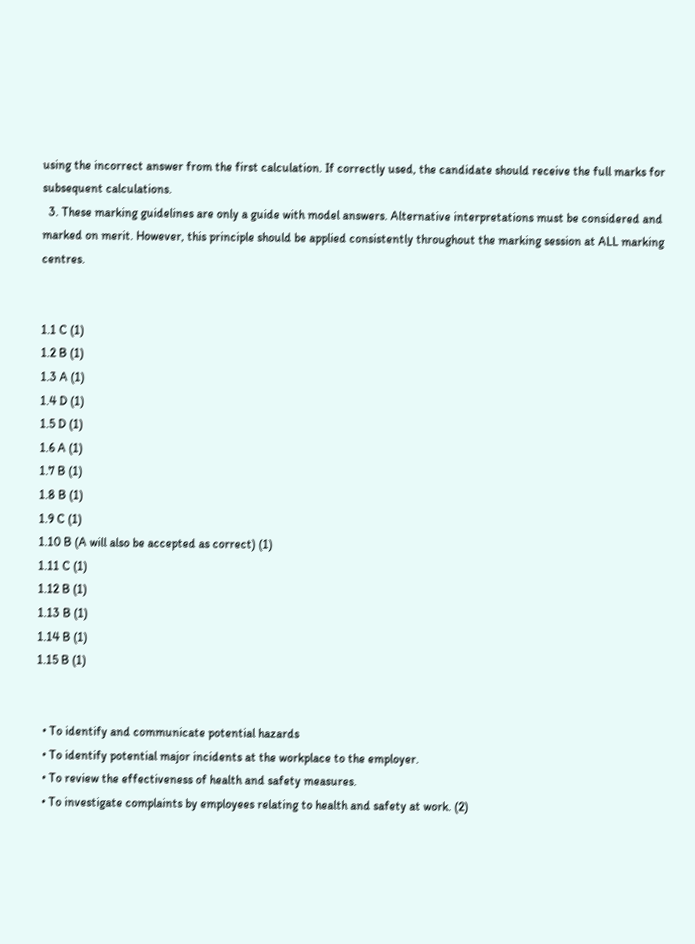using the incorrect answer from the first calculation. If correctly used, the candidate should receive the full marks for subsequent calculations.
  3. These marking guidelines are only a guide with model answers. Alternative interpretations must be considered and marked on merit. However, this principle should be applied consistently throughout the marking session at ALL marking centres.


1.1 C (1)
1.2 B (1)
1.3 A (1)
1.4 D (1)
1.5 D (1)
1.6 A (1)
1.7 B (1)
1.8 B (1)
1.9 C (1)
1.10 B (A will also be accepted as correct) (1)
1.11 C (1)
1.12 B (1)
1.13 B (1)
1.14 B (1)
1.15 B (1)


  • To identify and communicate potential hazards
  • To identify potential major incidents at the workplace to the employer.
  • To review the effectiveness of health and safety measures.
  • To investigate complaints by employees relating to health and safety at work. (2)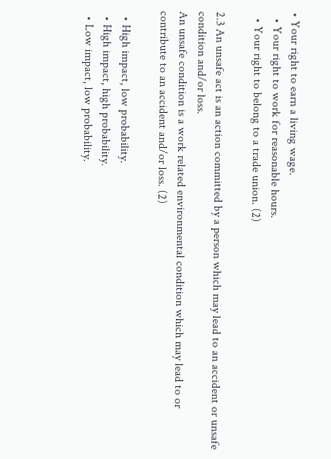• Your right to earn a living wage.
  • Your right to work for reasonable hours.
  • Your right to belong to a trade union. (2)

2.3 An unsafe act is an action committed by a person which may lead to an accident or unsafe condition and/or loss.
An unsafe condition is a work related environmental condition which may lead to or contribute to an accident and/or loss. (2)

  • High impact, low probability.
  • High impact, high probability.
  • Low impact, low probability.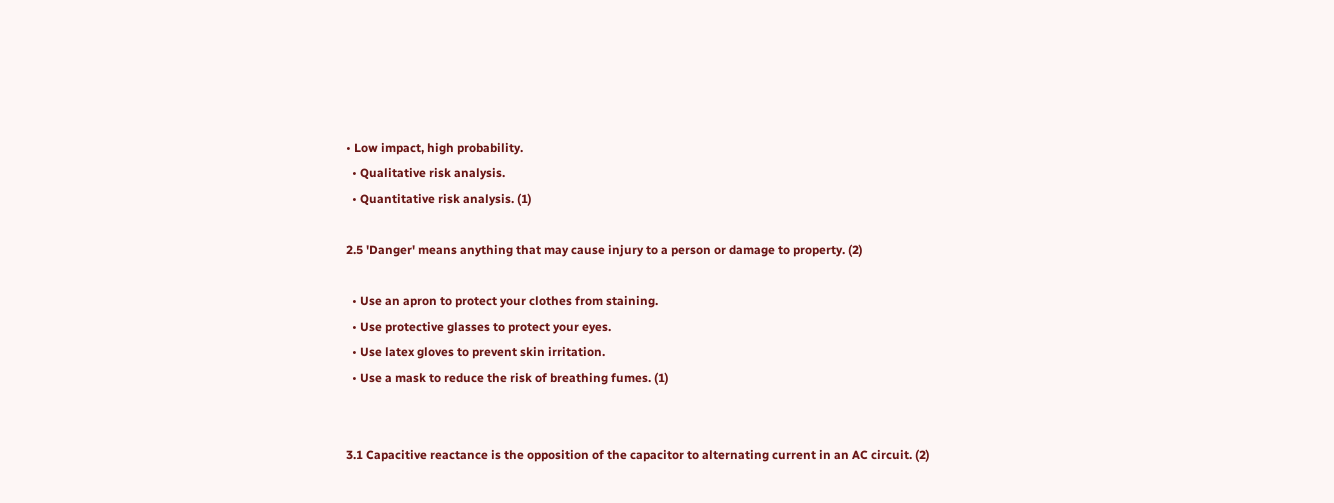• Low impact, high probability.
  • Qualitative risk analysis.
  • Quantitative risk analysis. (1)

2.5 'Danger' means anything that may cause injury to a person or damage to property. (2)

  • Use an apron to protect your clothes from staining.
  • Use protective glasses to protect your eyes.
  • Use latex gloves to prevent skin irritation.
  • Use a mask to reduce the risk of breathing fumes. (1)


3.1 Capacitive reactance is the opposition of the capacitor to alternating current in an AC circuit. (2)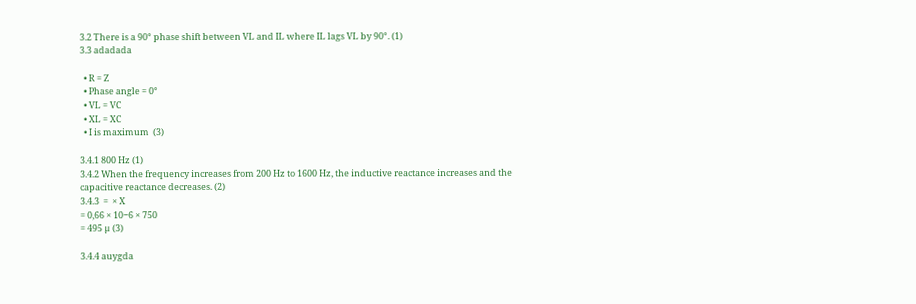3.2 There is a 90° phase shift between VL and IL where IL lags VL by 90°. (1)
3.3 adadada

  • R = Z
  • Phase angle = 0°
  • VL = VC
  • XL = XC
  • I is maximum  (3)

3.4.1 800 Hz (1)
3.4.2 When the frequency increases from 200 Hz to 1600 Hz, the inductive reactance increases and the capacitive reactance decreases. (2)
3.4.3  =  × X
= 0,66 × 10−6 × 750
= 495 µ (3)

3.4.4 auygda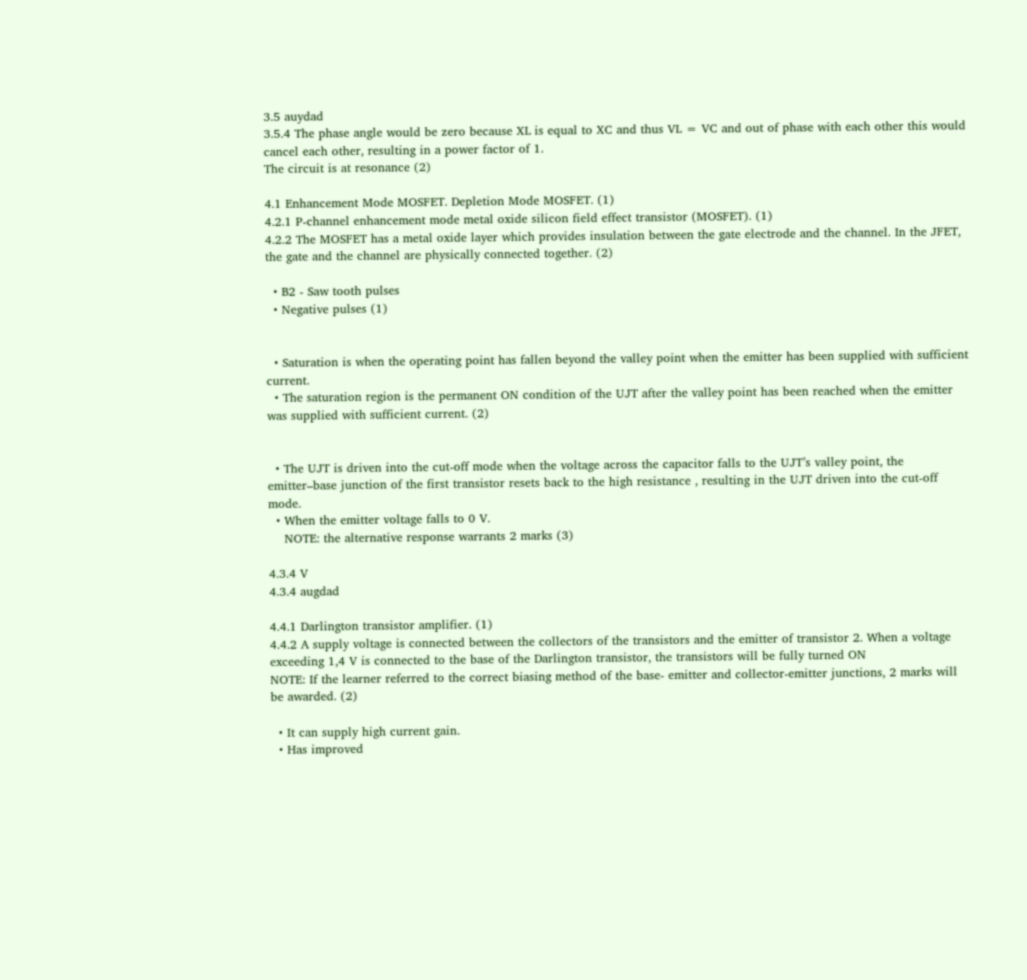3.5 auydad
3.5.4 The phase angle would be zero because XL is equal to XC and thus VL = VC and out of phase with each other this would cancel each other, resulting in a power factor of 1.
The circuit is at resonance (2)

4.1 Enhancement Mode MOSFET. Depletion Mode MOSFET. (1)
4.2.1 P-channel enhancement mode metal oxide silicon field effect transistor (MOSFET). (1)
4.2.2 The MOSFET has a metal oxide layer which provides insulation between the gate electrode and the channel. In the JFET, the gate and the channel are physically connected together. (2)

  • B2 - Saw tooth pulses
  • Negative pulses (1)


  • Saturation is when the operating point has fallen beyond the valley point when the emitter has been supplied with sufficient current.
  • The saturation region is the permanent ON condition of the UJT after the valley point has been reached when the emitter was supplied with sufficient current. (2)


  • The UJT is driven into the cut-off mode when the voltage across the capacitor falls to the UJT’s valley point, the emitter–base junction of the first transistor resets back to the high resistance , resulting in the UJT driven into the cut-off mode.
  • When the emitter voltage falls to 0 V.
    NOTE: the alternative response warrants 2 marks (3)

4.3.4 V
4.3.4 augdad

4.4.1 Darlington transistor amplifier. (1)
4.4.2 A supply voltage is connected between the collectors of the transistors and the emitter of transistor 2. When a voltage exceeding 1,4 V is connected to the base of the Darlington transistor, the transistors will be fully turned ON
NOTE: If the learner referred to the correct biasing method of the base- emitter and collector-emitter junctions, 2 marks will be awarded. (2)

  • It can supply high current gain.
  • Has improved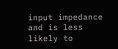input impedance and is less likely to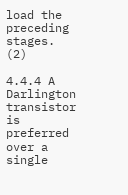load the preceding stages. (2)

4.4.4 A Darlington transistor is preferred over a single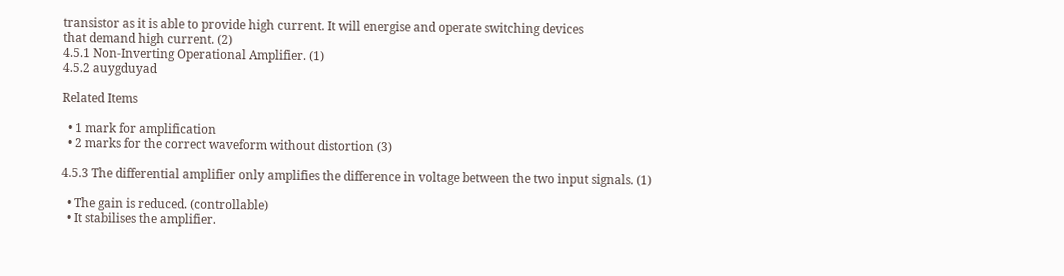transistor as it is able to provide high current. It will energise and operate switching devices
that demand high current. (2)
4.5.1 Non-Inverting Operational Amplifier. (1)
4.5.2 auygduyad

Related Items

  • 1 mark for amplification
  • 2 marks for the correct waveform without distortion (3)

4.5.3 The differential amplifier only amplifies the difference in voltage between the two input signals. (1)

  • The gain is reduced. (controllable)
  • It stabilises the amplifier.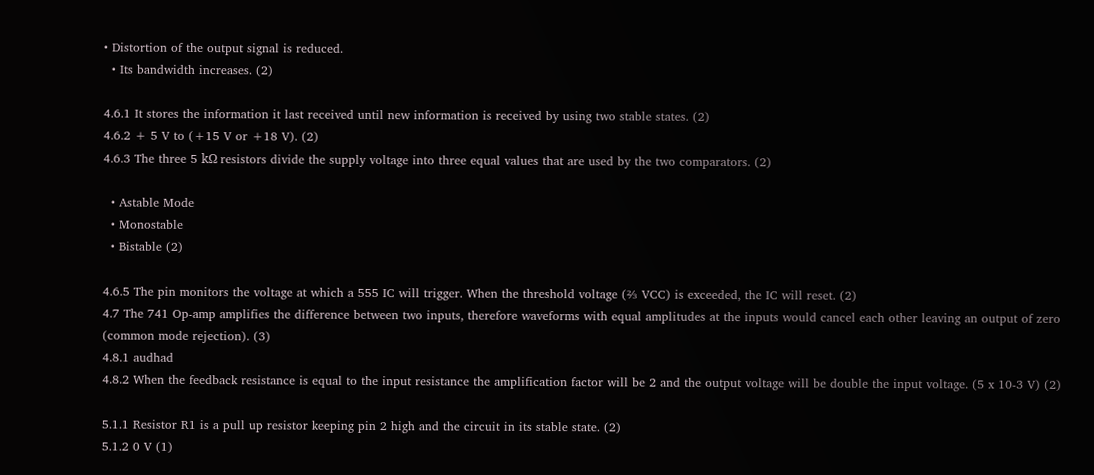• Distortion of the output signal is reduced.
  • Its bandwidth increases. (2)

4.6.1 It stores the information it last received until new information is received by using two stable states. (2)
4.6.2 + 5 V to (+15 V or +18 V). (2)
4.6.3 The three 5 kΩ resistors divide the supply voltage into three equal values that are used by the two comparators. (2)

  • Astable Mode
  • Monostable
  • Bistable (2)

4.6.5 The pin monitors the voltage at which a 555 IC will trigger. When the threshold voltage (⅔ VCC) is exceeded, the IC will reset. (2)
4.7 The 741 Op-amp amplifies the difference between two inputs, therefore waveforms with equal amplitudes at the inputs would cancel each other leaving an output of zero (common mode rejection). (3)
4.8.1 audhad
4.8.2 When the feedback resistance is equal to the input resistance the amplification factor will be 2 and the output voltage will be double the input voltage. (5 x 10-3 V) (2)

5.1.1 Resistor R1 is a pull up resistor keeping pin 2 high and the circuit in its stable state. (2)
5.1.2 0 V (1)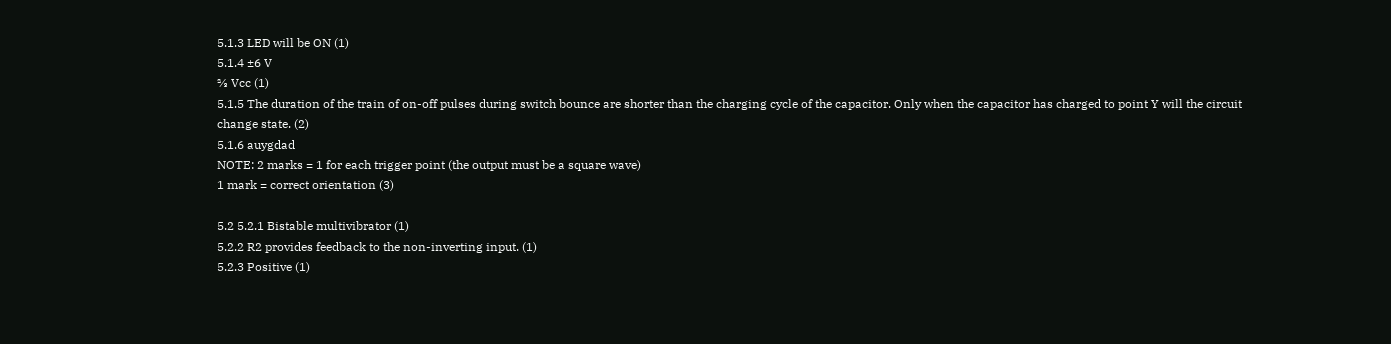5.1.3 LED will be ON (1)
5.1.4 ±6 V
⅔ Vcc (1)
5.1.5 The duration of the train of on-off pulses during switch bounce are shorter than the charging cycle of the capacitor. Only when the capacitor has charged to point Y will the circuit change state. (2)
5.1.6 auygdad
NOTE: 2 marks = 1 for each trigger point (the output must be a square wave)
1 mark = correct orientation (3)

5.2 5.2.1 Bistable multivibrator (1)
5.2.2 R2 provides feedback to the non-inverting input. (1)
5.2.3 Positive (1)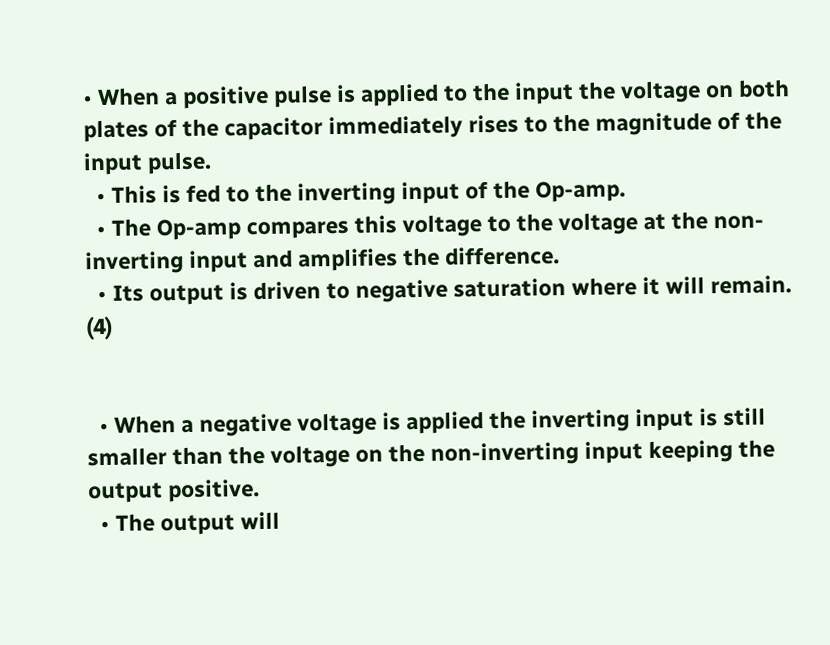• When a positive pulse is applied to the input the voltage on both plates of the capacitor immediately rises to the magnitude of the input pulse.
  • This is fed to the inverting input of the Op-amp.
  • The Op-amp compares this voltage to the voltage at the non- inverting input and amplifies the difference.
  • Its output is driven to negative saturation where it will remain. (4)


  • When a negative voltage is applied the inverting input is still smaller than the voltage on the non-inverting input keeping the output positive.
  • The output will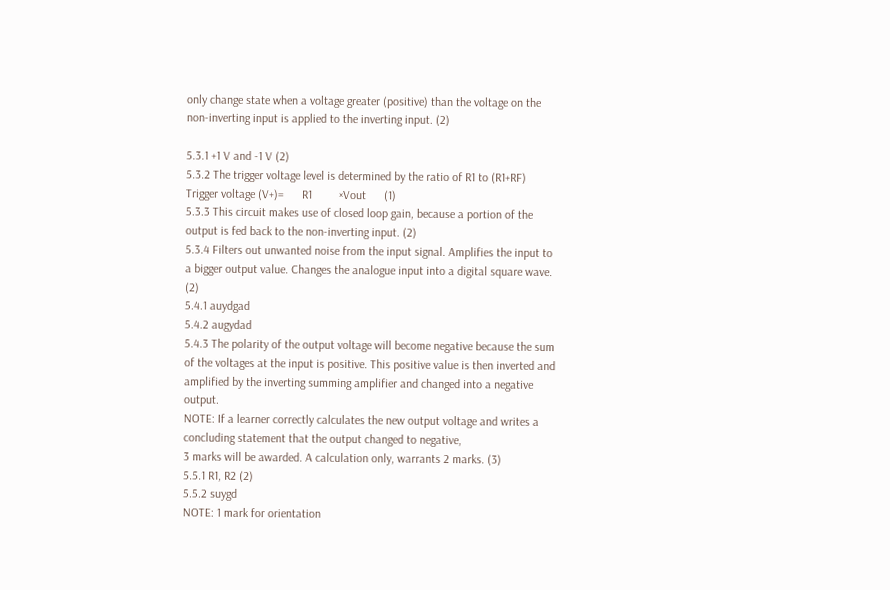only change state when a voltage greater (positive) than the voltage on the non-inverting input is applied to the inverting input. (2)

5.3.1 +1 V and -1 V (2)
5.3.2 The trigger voltage level is determined by the ratio of R1 to (R1+RF)
Trigger voltage (V+)=      R1         ×Vout      (1)
5.3.3 This circuit makes use of closed loop gain, because a portion of the output is fed back to the non-inverting input. (2)
5.3.4 Filters out unwanted noise from the input signal. Amplifies the input to a bigger output value. Changes the analogue input into a digital square wave. (2)
5.4.1 auydgad
5.4.2 augydad
5.4.3 The polarity of the output voltage will become negative because the sum of the voltages at the input is positive. This positive value is then inverted and amplified by the inverting summing amplifier and changed into a negative output.
NOTE: If a learner correctly calculates the new output voltage and writes a concluding statement that the output changed to negative,
3 marks will be awarded. A calculation only, warrants 2 marks. (3)
5.5.1 R1, R2 (2)
5.5.2 suygd
NOTE: 1 mark for orientation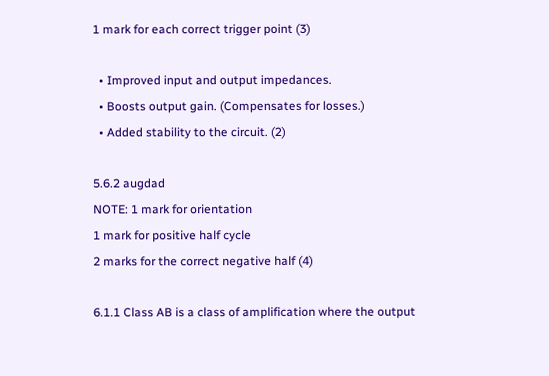1 mark for each correct trigger point (3)

  • Improved input and output impedances.
  • Boosts output gain. (Compensates for losses.)
  • Added stability to the circuit. (2)

5.6.2 augdad
NOTE: 1 mark for orientation
1 mark for positive half cycle
2 marks for the correct negative half (4)

6.1.1 Class AB is a class of amplification where the output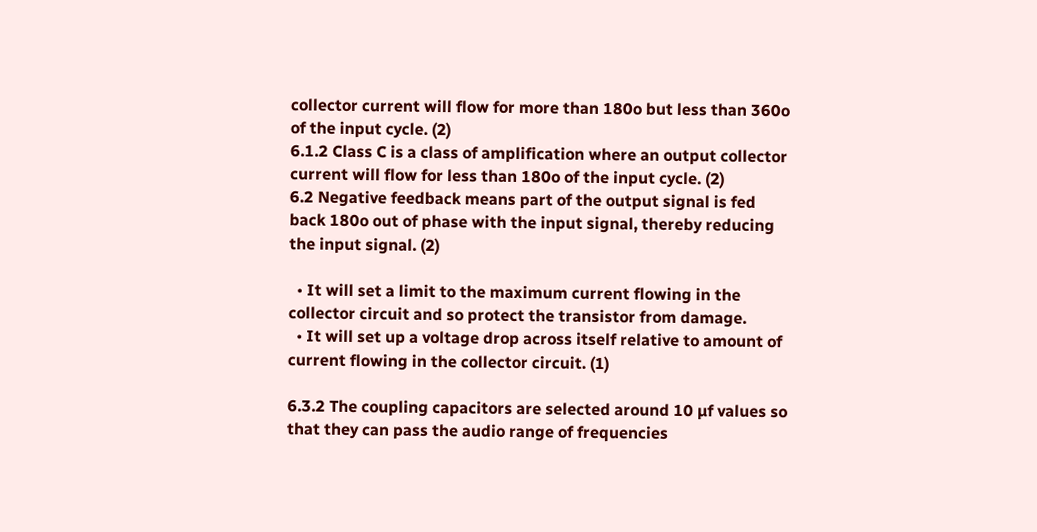collector current will flow for more than 180o but less than 360o of the input cycle. (2)
6.1.2 Class C is a class of amplification where an output collector current will flow for less than 180o of the input cycle. (2)
6.2 Negative feedback means part of the output signal is fed back 180o out of phase with the input signal, thereby reducing the input signal. (2)

  • It will set a limit to the maximum current flowing in the collector circuit and so protect the transistor from damage.
  • It will set up a voltage drop across itself relative to amount of current flowing in the collector circuit. (1)

6.3.2 The coupling capacitors are selected around 10 µf values so that they can pass the audio range of frequencies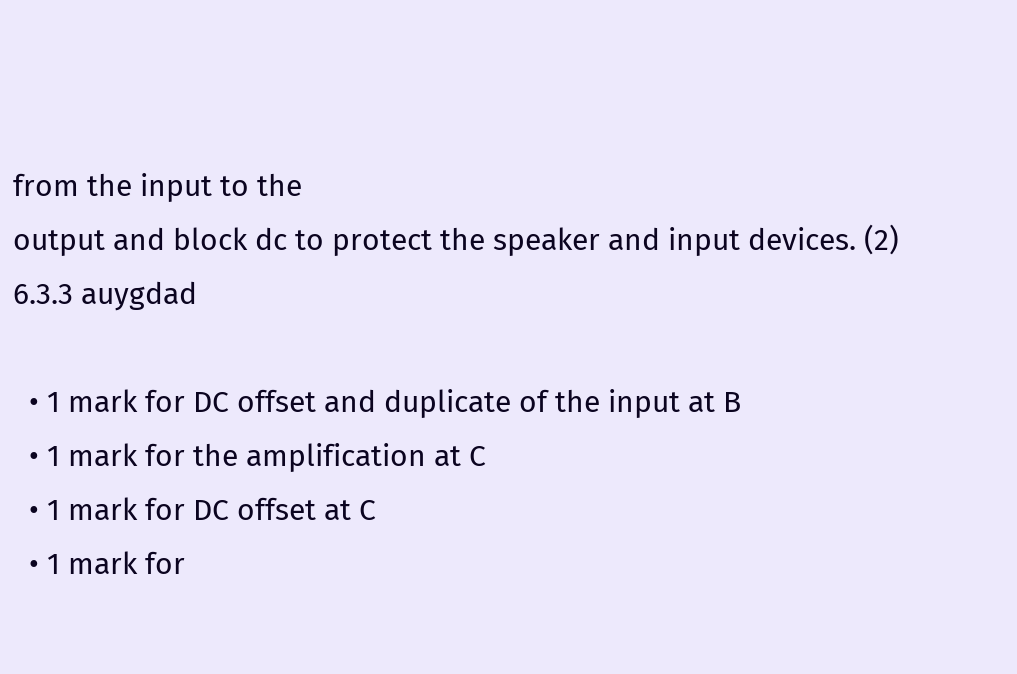from the input to the
output and block dc to protect the speaker and input devices. (2)
6.3.3 auygdad

  • 1 mark for DC offset and duplicate of the input at B
  • 1 mark for the amplification at C
  • 1 mark for DC offset at C
  • 1 mark for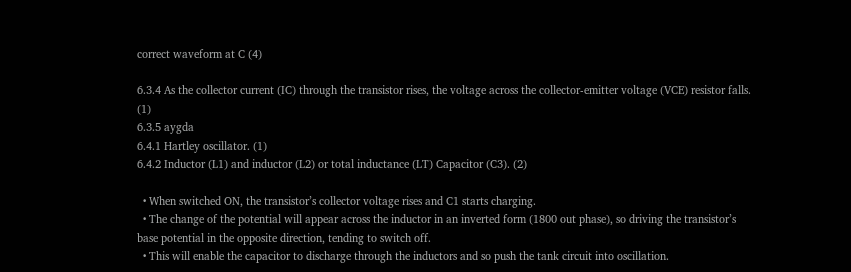correct waveform at C (4)

6.3.4 As the collector current (IC) through the transistor rises, the voltage across the collector-emitter voltage (VCE) resistor falls. (1)
6.3.5 aygda
6.4.1 Hartley oscillator. (1)
6.4.2 Inductor (L1) and inductor (L2) or total inductance (LT) Capacitor (C3). (2)

  • When switched ON, the transistor’s collector voltage rises and C1 starts charging.
  • The change of the potential will appear across the inductor in an inverted form (1800 out phase), so driving the transistor’s base potential in the opposite direction, tending to switch off.
  • This will enable the capacitor to discharge through the inductors and so push the tank circuit into oscillation.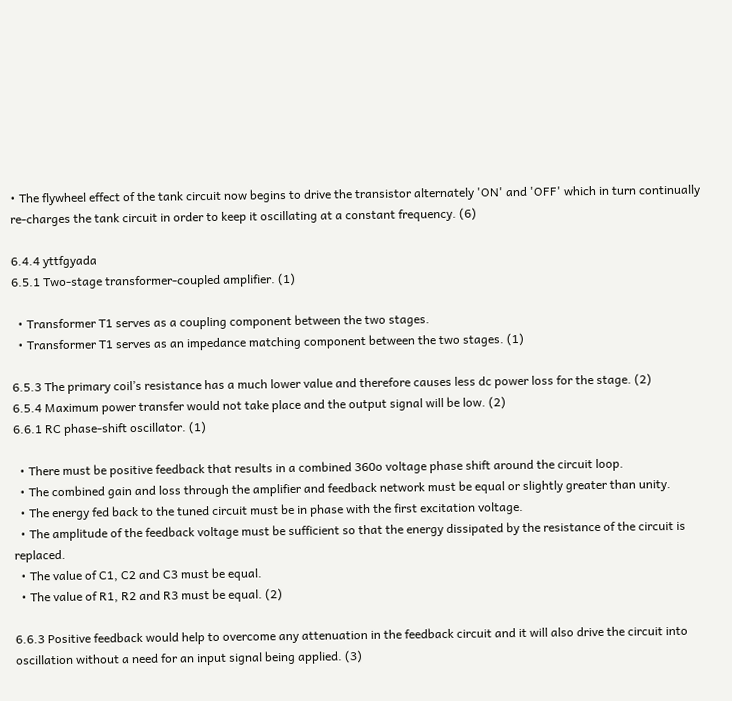• The flywheel effect of the tank circuit now begins to drive the transistor alternately 'ON' and 'OFF' which in turn continually re-charges the tank circuit in order to keep it oscillating at a constant frequency. (6)

6.4.4 yttfgyada
6.5.1 Two-stage transformer-coupled amplifier. (1)

  • Transformer T1 serves as a coupling component between the two stages.
  • Transformer T1 serves as an impedance matching component between the two stages. (1)

6.5.3 The primary coil’s resistance has a much lower value and therefore causes less dc power loss for the stage. (2)
6.5.4 Maximum power transfer would not take place and the output signal will be low. (2)
6.6.1 RC phase-shift oscillator. (1)

  • There must be positive feedback that results in a combined 360o voltage phase shift around the circuit loop.
  • The combined gain and loss through the amplifier and feedback network must be equal or slightly greater than unity.
  • The energy fed back to the tuned circuit must be in phase with the first excitation voltage.
  • The amplitude of the feedback voltage must be sufficient so that the energy dissipated by the resistance of the circuit is replaced.
  • The value of C1, C2 and C3 must be equal.
  • The value of R1, R2 and R3 must be equal. (2)

6.6.3 Positive feedback would help to overcome any attenuation in the feedback circuit and it will also drive the circuit into oscillation without a need for an input signal being applied. (3)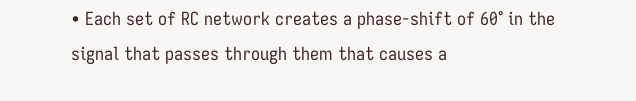• Each set of RC network creates a phase-shift of 60° in the signal that passes through them that causes a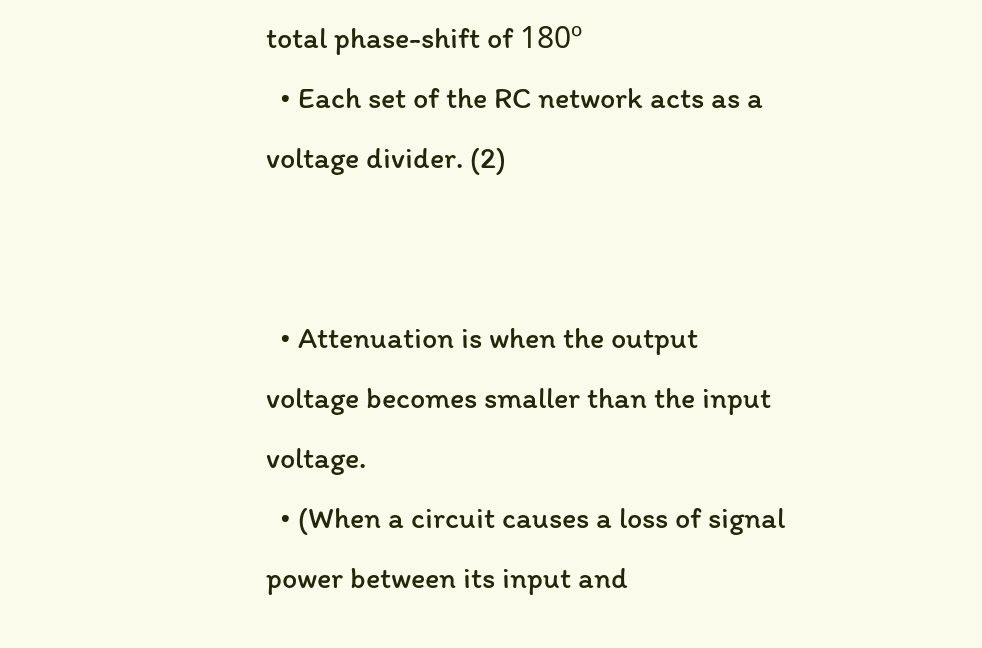total phase-shift of 180º
  • Each set of the RC network acts as a voltage divider. (2)


  • Attenuation is when the output voltage becomes smaller than the input voltage.
  • (When a circuit causes a loss of signal power between its input and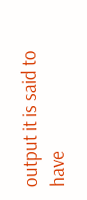output it is said to have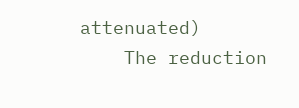attenuated)
    The reduction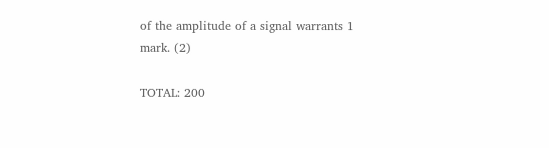of the amplitude of a signal warrants 1 mark. (2)

TOTAL: 200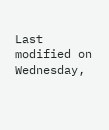Last modified on Wednesday,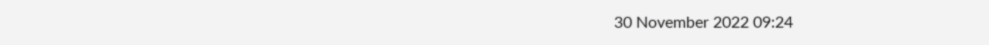30 November 2022 09:24